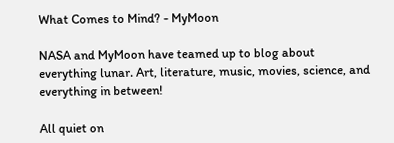What Comes to Mind? - MyMoon

NASA and MyMoon have teamed up to blog about everything lunar. Art, literature, music, movies, science, and everything in between!

All quiet on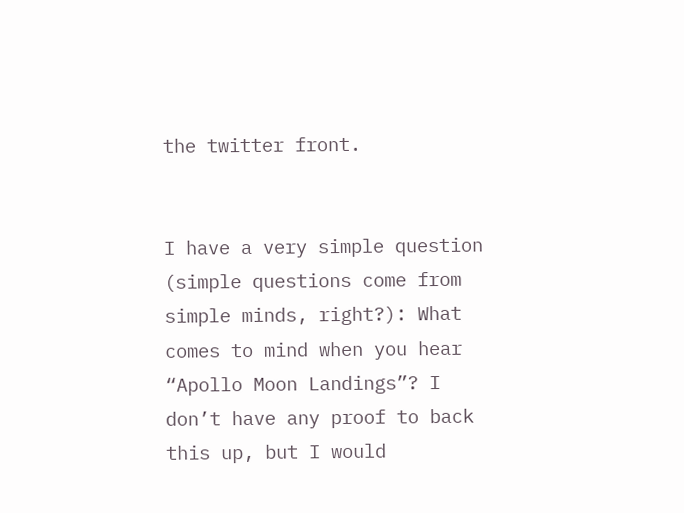the twitter front.


I have a very simple question (simple questions come from simple minds, right?): What comes to mind when you hear “Apollo Moon Landings”? I don’t have any proof to back this up, but I would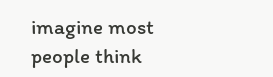imagine most people think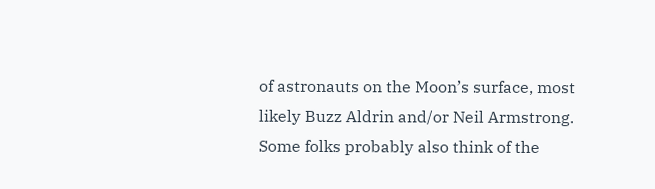of astronauts on the Moon’s surface, most likely Buzz Aldrin and/or Neil Armstrong. Some folks probably also think of the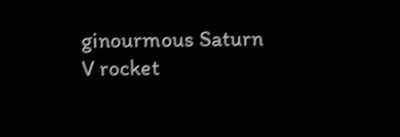ginourmous Saturn V rocket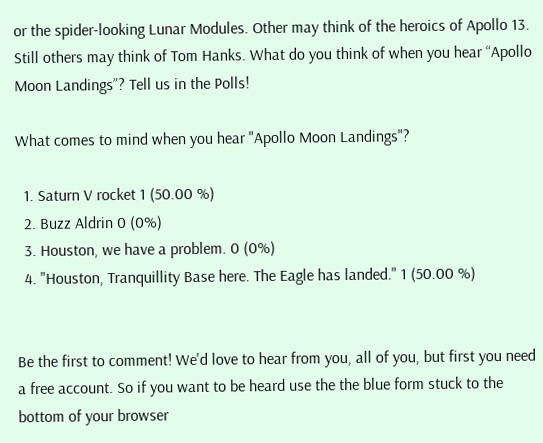or the spider-looking Lunar Modules. Other may think of the heroics of Apollo 13. Still others may think of Tom Hanks. What do you think of when you hear “Apollo Moon Landings”? Tell us in the Polls!

What comes to mind when you hear "Apollo Moon Landings"?

  1. Saturn V rocket 1 (50.00 %)
  2. Buzz Aldrin 0 (0%)
  3. Houston, we have a problem. 0 (0%)
  4. "Houston, Tranquillity Base here. The Eagle has landed." 1 (50.00 %)


Be the first to comment! We'd love to hear from you, all of you, but first you need a free account. So if you want to be heard use the the blue form stuck to the bottom of your browser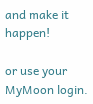and make it happen!

or use your MyMoon login.